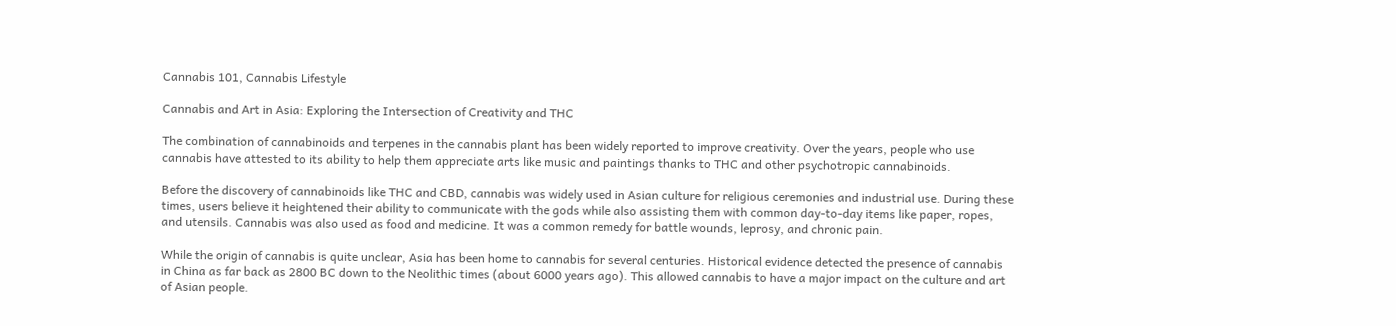Cannabis 101, Cannabis Lifestyle

Cannabis and Art in Asia: Exploring the Intersection of Creativity and THC

The combination of cannabinoids and terpenes in the cannabis plant has been widely reported to improve creativity. Over the years, people who use cannabis have attested to its ability to help them appreciate arts like music and paintings thanks to THC and other psychotropic cannabinoids.

Before the discovery of cannabinoids like THC and CBD, cannabis was widely used in Asian culture for religious ceremonies and industrial use. During these times, users believe it heightened their ability to communicate with the gods while also assisting them with common day-to-day items like paper, ropes, and utensils. Cannabis was also used as food and medicine. It was a common remedy for battle wounds, leprosy, and chronic pain.

While the origin of cannabis is quite unclear, Asia has been home to cannabis for several centuries. Historical evidence detected the presence of cannabis in China as far back as 2800 BC down to the Neolithic times (about 6000 years ago). This allowed cannabis to have a major impact on the culture and art of Asian people.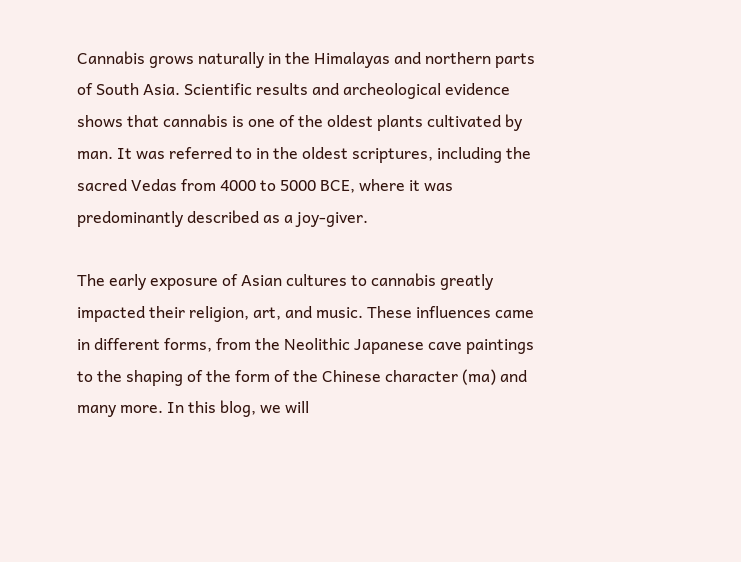Cannabis grows naturally in the Himalayas and northern parts of South Asia. Scientific results and archeological evidence shows that cannabis is one of the oldest plants cultivated by man. It was referred to in the oldest scriptures, including the sacred Vedas from 4000 to 5000 BCE, where it was predominantly described as a joy-giver.

The early exposure of Asian cultures to cannabis greatly impacted their religion, art, and music. These influences came in different forms, from the Neolithic Japanese cave paintings to the shaping of the form of the Chinese character (ma) and many more. In this blog, we will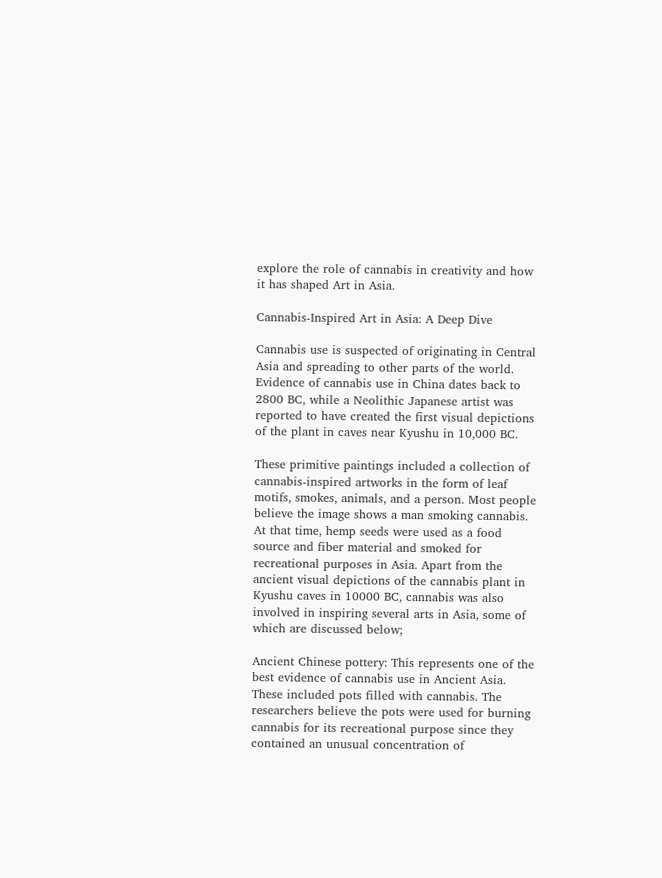explore the role of cannabis in creativity and how it has shaped Art in Asia.

Cannabis-Inspired Art in Asia: A Deep Dive

Cannabis use is suspected of originating in Central Asia and spreading to other parts of the world. Evidence of cannabis use in China dates back to 2800 BC, while a Neolithic Japanese artist was reported to have created the first visual depictions of the plant in caves near Kyushu in 10,000 BC.

These primitive paintings included a collection of cannabis-inspired artworks in the form of leaf motifs, smokes, animals, and a person. Most people believe the image shows a man smoking cannabis. At that time, hemp seeds were used as a food source and fiber material and smoked for recreational purposes in Asia. Apart from the ancient visual depictions of the cannabis plant in Kyushu caves in 10000 BC, cannabis was also involved in inspiring several arts in Asia, some of which are discussed below;

Ancient Chinese pottery: This represents one of the best evidence of cannabis use in Ancient Asia. These included pots filled with cannabis. The researchers believe the pots were used for burning cannabis for its recreational purpose since they contained an unusual concentration of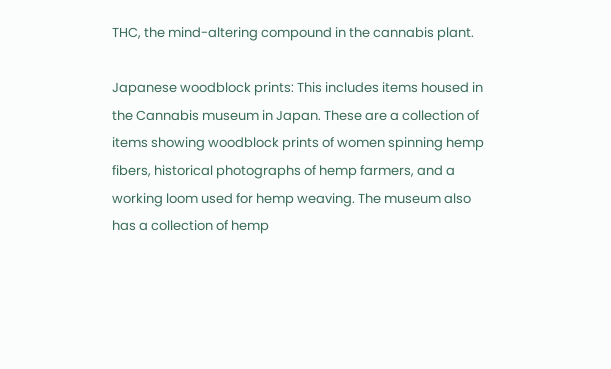THC, the mind-altering compound in the cannabis plant.

Japanese woodblock prints: This includes items housed in the Cannabis museum in Japan. These are a collection of items showing woodblock prints of women spinning hemp fibers, historical photographs of hemp farmers, and a working loom used for hemp weaving. The museum also has a collection of hemp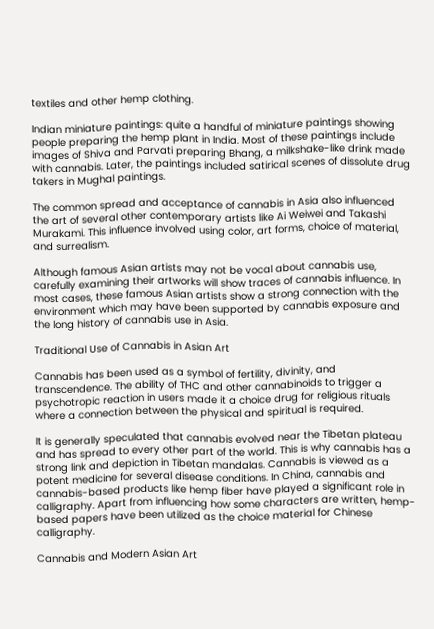textiles and other hemp clothing.

Indian miniature paintings: quite a handful of miniature paintings showing people preparing the hemp plant in India. Most of these paintings include images of Shiva and Parvati preparing Bhang, a milkshake-like drink made with cannabis. Later, the paintings included satirical scenes of dissolute drug takers in Mughal paintings.

The common spread and acceptance of cannabis in Asia also influenced the art of several other contemporary artists like Ai Weiwei and Takashi Murakami. This influence involved using color, art forms, choice of material, and surrealism.

Although famous Asian artists may not be vocal about cannabis use, carefully examining their artworks will show traces of cannabis influence. In most cases, these famous Asian artists show a strong connection with the environment which may have been supported by cannabis exposure and the long history of cannabis use in Asia.

Traditional Use of Cannabis in Asian Art

Cannabis has been used as a symbol of fertility, divinity, and transcendence. The ability of THC and other cannabinoids to trigger a psychotropic reaction in users made it a choice drug for religious rituals where a connection between the physical and spiritual is required.

It is generally speculated that cannabis evolved near the Tibetan plateau and has spread to every other part of the world. This is why cannabis has a strong link and depiction in Tibetan mandalas. Cannabis is viewed as a potent medicine for several disease conditions. In China, cannabis and cannabis-based products like hemp fiber have played a significant role in calligraphy. Apart from influencing how some characters are written, hemp-based papers have been utilized as the choice material for Chinese calligraphy.

Cannabis and Modern Asian Art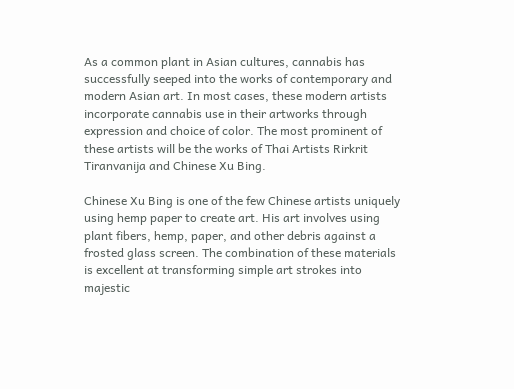As a common plant in Asian cultures, cannabis has successfully seeped into the works of contemporary and modern Asian art. In most cases, these modern artists incorporate cannabis use in their artworks through expression and choice of color. The most prominent of these artists will be the works of Thai Artists Rirkrit Tiranvanija and Chinese Xu Bing.

Chinese Xu Bing is one of the few Chinese artists uniquely using hemp paper to create art. His art involves using plant fibers, hemp, paper, and other debris against a frosted glass screen. The combination of these materials is excellent at transforming simple art strokes into majestic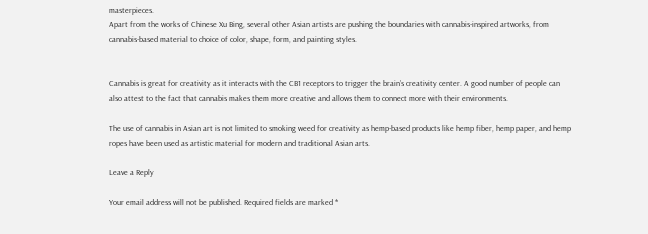masterpieces.
Apart from the works of Chinese Xu Bing, several other Asian artists are pushing the boundaries with cannabis-inspired artworks, from cannabis-based material to choice of color, shape, form, and painting styles.


Cannabis is great for creativity as it interacts with the CB1 receptors to trigger the brain’s creativity center. A good number of people can also attest to the fact that cannabis makes them more creative and allows them to connect more with their environments.

The use of cannabis in Asian art is not limited to smoking weed for creativity as hemp-based products like hemp fiber, hemp paper, and hemp ropes have been used as artistic material for modern and traditional Asian arts.

Leave a Reply

Your email address will not be published. Required fields are marked *